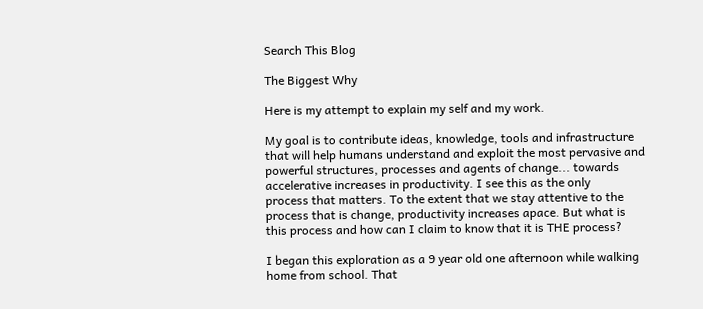Search This Blog

The Biggest Why

Here is my attempt to explain my self and my work.

My goal is to contribute ideas, knowledge, tools and infrastructure
that will help humans understand and exploit the most pervasive and
powerful structures, processes and agents of change... towards
accelerative increases in productivity. I see this as the only
process that matters. To the extent that we stay attentive to the
process that is change, productivity increases apace. But what is
this process and how can I claim to know that it is THE process?

I began this exploration as a 9 year old one afternoon while walking
home from school. That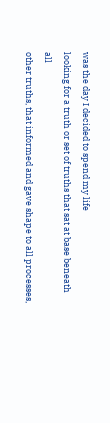was the day I decided to spend my life
looking for a truth or set of truths that sat at base beneath all
other truths, that informed and gave shape to all processes,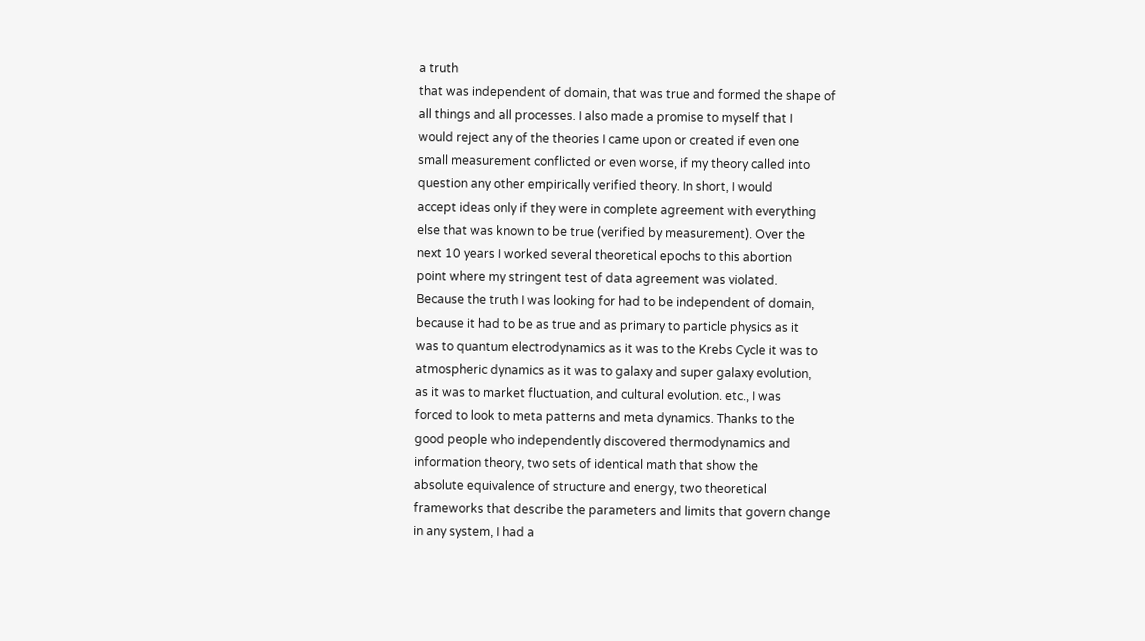a truth
that was independent of domain, that was true and formed the shape of
all things and all processes. I also made a promise to myself that I
would reject any of the theories I came upon or created if even one
small measurement conflicted or even worse, if my theory called into
question any other empirically verified theory. In short, I would
accept ideas only if they were in complete agreement with everything
else that was known to be true (verified by measurement). Over the
next 10 years I worked several theoretical epochs to this abortion
point where my stringent test of data agreement was violated.
Because the truth I was looking for had to be independent of domain,
because it had to be as true and as primary to particle physics as it
was to quantum electrodynamics as it was to the Krebs Cycle it was to
atmospheric dynamics as it was to galaxy and super galaxy evolution,
as it was to market fluctuation, and cultural evolution. etc., I was
forced to look to meta patterns and meta dynamics. Thanks to the
good people who independently discovered thermodynamics and
information theory, two sets of identical math that show the
absolute equivalence of structure and energy, two theoretical
frameworks that describe the parameters and limits that govern change
in any system, I had a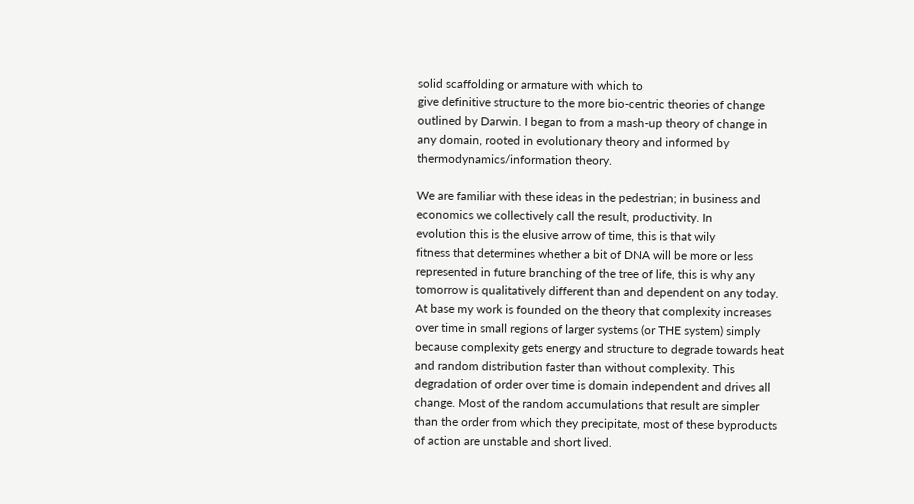solid scaffolding or armature with which to
give definitive structure to the more bio-centric theories of change
outlined by Darwin. I began to from a mash-up theory of change in
any domain, rooted in evolutionary theory and informed by
thermodynamics/information theory.

We are familiar with these ideas in the pedestrian; in business and
economics we collectively call the result, productivity. In
evolution this is the elusive arrow of time, this is that wily
fitness that determines whether a bit of DNA will be more or less
represented in future branching of the tree of life, this is why any
tomorrow is qualitatively different than and dependent on any today.
At base my work is founded on the theory that complexity increases
over time in small regions of larger systems (or THE system) simply
because complexity gets energy and structure to degrade towards heat
and random distribution faster than without complexity. This
degradation of order over time is domain independent and drives all
change. Most of the random accumulations that result are simpler
than the order from which they precipitate, most of these byproducts
of action are unstable and short lived.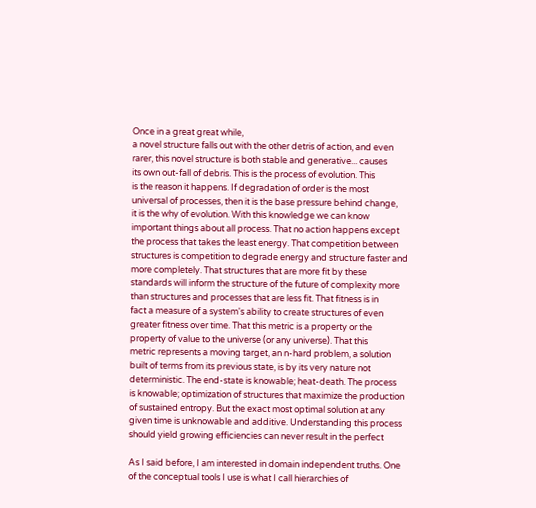Once in a great great while,
a novel structure falls out with the other detris of action, and even
rarer, this novel structure is both stable and generative... causes
its own out-fall of debris. This is the process of evolution. This
is the reason it happens. If degradation of order is the most
universal of processes, then it is the base pressure behind change,
it is the why of evolution. With this knowledge we can know
important things about all process. That no action happens except
the process that takes the least energy. That competition between
structures is competition to degrade energy and structure faster and
more completely. That structures that are more fit by these
standards will inform the structure of the future of complexity more
than structures and processes that are less fit. That fitness is in
fact a measure of a system's ability to create structures of even
greater fitness over time. That this metric is a property or the
property of value to the universe (or any universe). That this
metric represents a moving target, an n-hard problem, a solution
built of terms from its previous state, is by its very nature not
deterministic. The end-state is knowable; heat-death. The process
is knowable; optimization of structures that maximize the production
of sustained entropy. But the exact most optimal solution at any
given time is unknowable and additive. Understanding this process
should yield growing efficiencies can never result in the perfect

As I said before, I am interested in domain independent truths. One
of the conceptual tools I use is what I call hierarchies of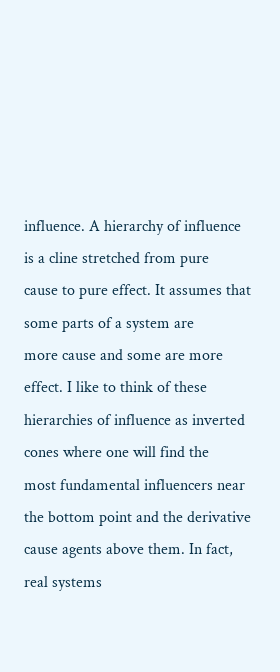influence. A hierarchy of influence is a cline stretched from pure
cause to pure effect. It assumes that some parts of a system are
more cause and some are more effect. I like to think of these
hierarchies of influence as inverted cones where one will find the
most fundamental influencers near the bottom point and the derivative
cause agents above them. In fact, real systems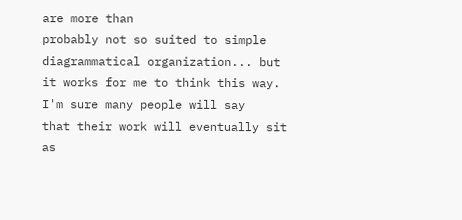are more than
probably not so suited to simple diagrammatical organization... but
it works for me to think this way. I'm sure many people will say
that their work will eventually sit as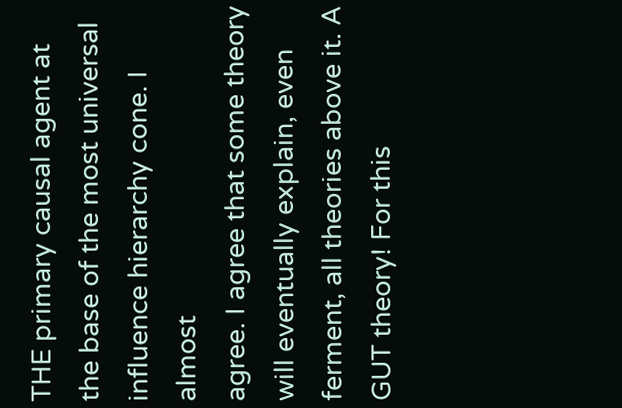THE primary causal agent at
the base of the most universal influence hierarchy cone. I almost
agree. I agree that some theory will eventually explain, even
ferment, all theories above it. A GUT theory! For this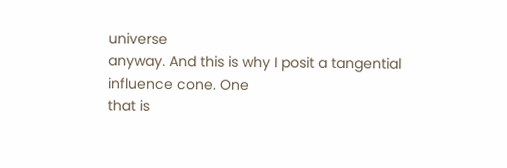universe
anyway. And this is why I posit a tangential influence cone. One
that is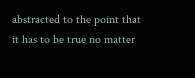abstracted to the point that it has to be true no matter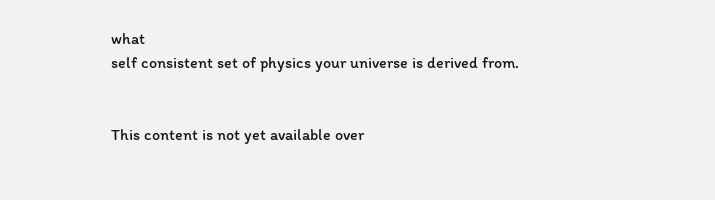what
self consistent set of physics your universe is derived from.


This content is not yet available over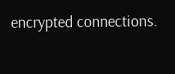encrypted connections.